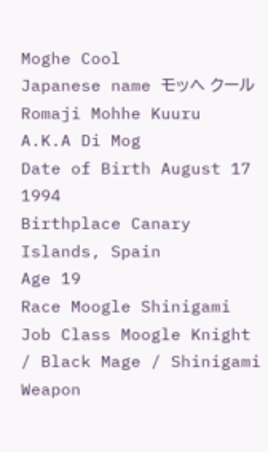Moghe Cool
Japanese name モッヘ クール
Romaji Mohhe Kuuru
A.K.A Di Mog
Date of Birth August 17 1994
Birthplace Canary Islands, Spain
Age 19
Race Moogle Shinigami
Job Class Moogle Knight / Black Mage / Shinigami
Weapon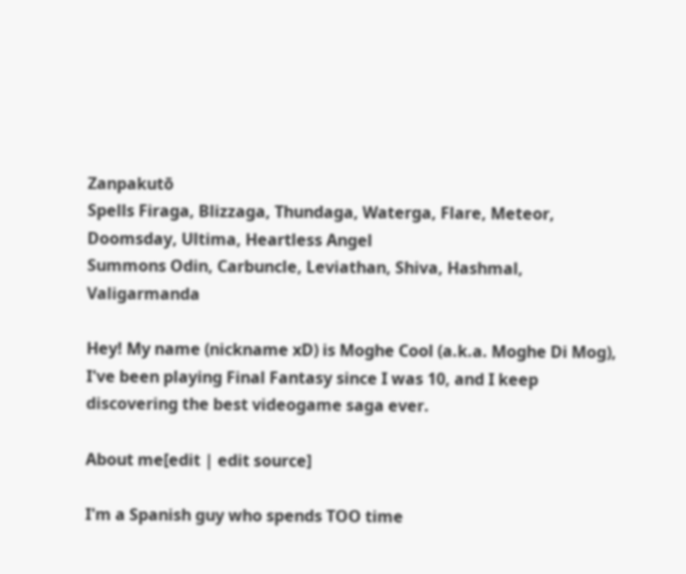Zanpakutō
Spells Firaga, Blizzaga, Thundaga, Waterga, Flare, Meteor, Doomsday, Ultima, Heartless Angel
Summons Odin, Carbuncle, Leviathan, Shiva, Hashmal, Valigarmanda

Hey! My name (nickname xD) is Moghe Cool (a.k.a. Moghe Di Mog), I've been playing Final Fantasy since I was 10, and I keep discovering the best videogame saga ever.

About me[edit | edit source]

I'm a Spanish guy who spends TOO time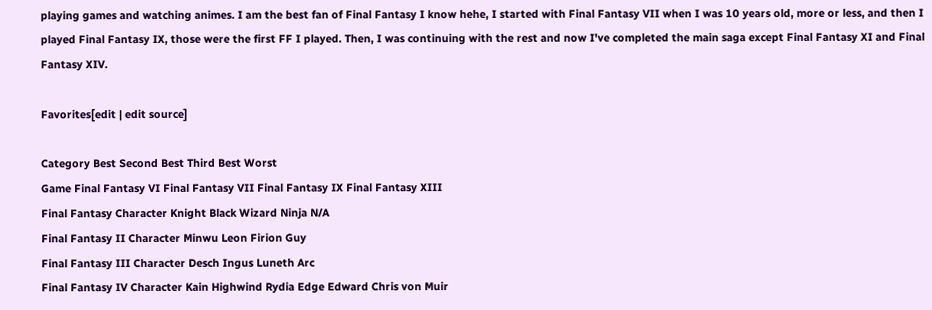playing games and watching animes. I am the best fan of Final Fantasy I know hehe, I started with Final Fantasy VII when I was 10 years old, more or less, and then I played Final Fantasy IX, those were the first FF I played. Then, I was continuing with the rest and now I've completed the main saga except Final Fantasy XI and Final Fantasy XIV.

Favorites[edit | edit source]

Category Best Second Best Third Best Worst
Game Final Fantasy VI Final Fantasy VII Final Fantasy IX Final Fantasy XIII
Final Fantasy Character Knight Black Wizard Ninja N/A
Final Fantasy II Character Minwu Leon Firion Guy
Final Fantasy III Character Desch Ingus Luneth Arc
Final Fantasy IV Character Kain Highwind Rydia Edge Edward Chris von Muir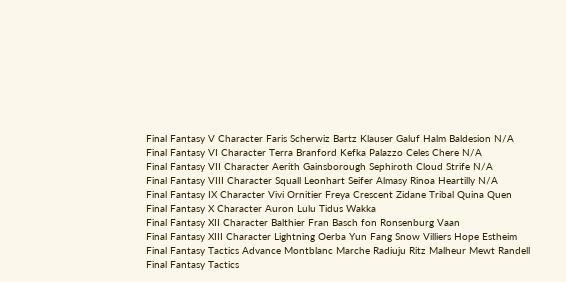Final Fantasy V Character Faris Scherwiz Bartz Klauser Galuf Halm Baldesion N/A
Final Fantasy VI Character Terra Branford Kefka Palazzo Celes Chere N/A
Final Fantasy VII Character Aerith Gainsborough Sephiroth Cloud Strife N/A
Final Fantasy VIII Character Squall Leonhart Seifer Almasy Rinoa Heartilly N/A
Final Fantasy IX Character Vivi Ornitier Freya Crescent Zidane Tribal Quina Quen
Final Fantasy X Character Auron Lulu Tidus Wakka
Final Fantasy XII Character Balthier Fran Basch fon Ronsenburg Vaan
Final Fantasy XIII Character Lightning Oerba Yun Fang Snow Villiers Hope Estheim
Final Fantasy Tactics Advance Montblanc Marche Radiuju Ritz Malheur Mewt Randell
Final Fantasy Tactics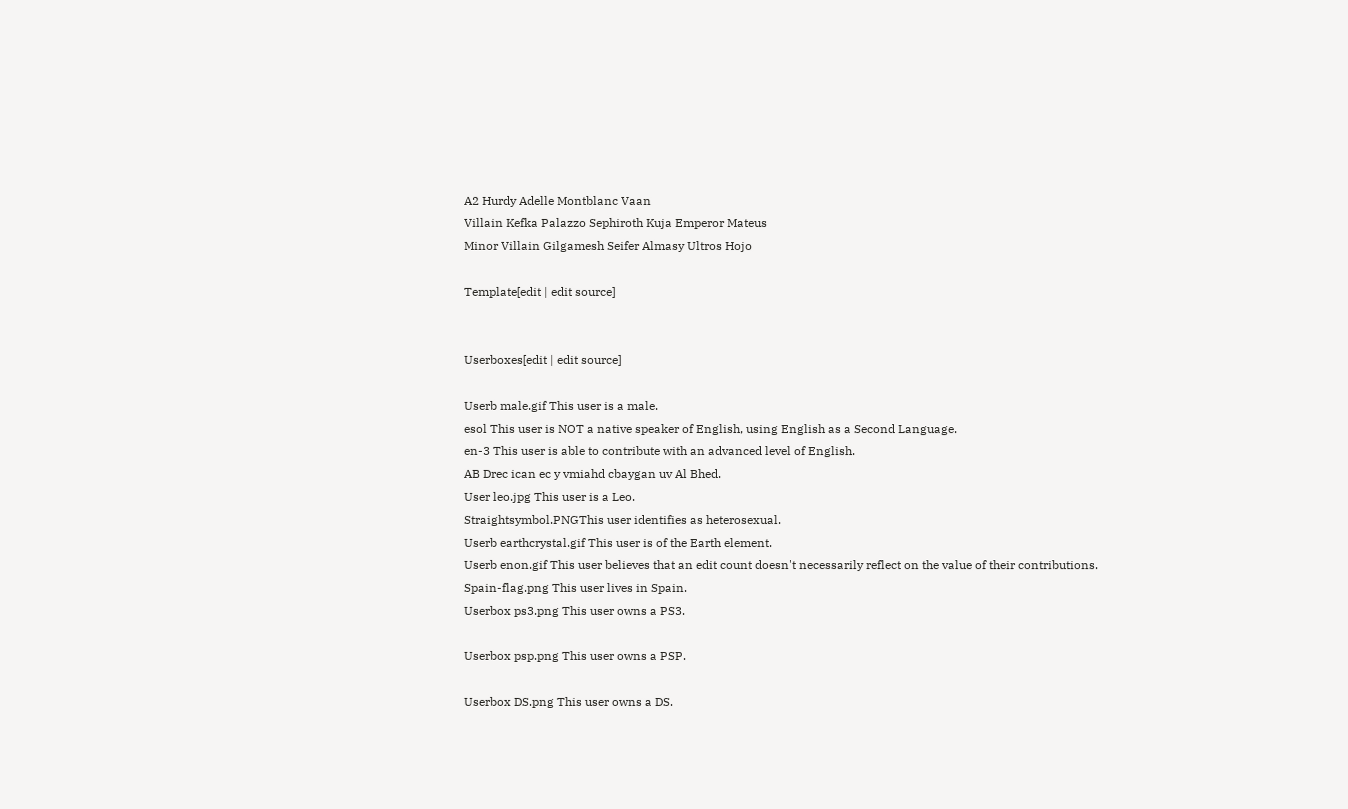A2 Hurdy Adelle Montblanc Vaan
Villain Kefka Palazzo Sephiroth Kuja Emperor Mateus
Minor Villain Gilgamesh Seifer Almasy Ultros Hojo

Template[edit | edit source]


Userboxes[edit | edit source]

Userb male.gif This user is a male.
esol This user is NOT a native speaker of English, using English as a Second Language.
en-3 This user is able to contribute with an advanced level of English.
AB Drec ican ec y vmiahd cbaygan uv Al Bhed.
User leo.jpg This user is a Leo.
Straightsymbol.PNGThis user identifies as heterosexual.
Userb earthcrystal.gif This user is of the Earth element.
Userb enon.gif This user believes that an edit count doesn't necessarily reflect on the value of their contributions.
Spain-flag.png This user lives in Spain.
Userbox ps3.png This user owns a PS3.

Userbox psp.png This user owns a PSP.

Userbox DS.png This user owns a DS.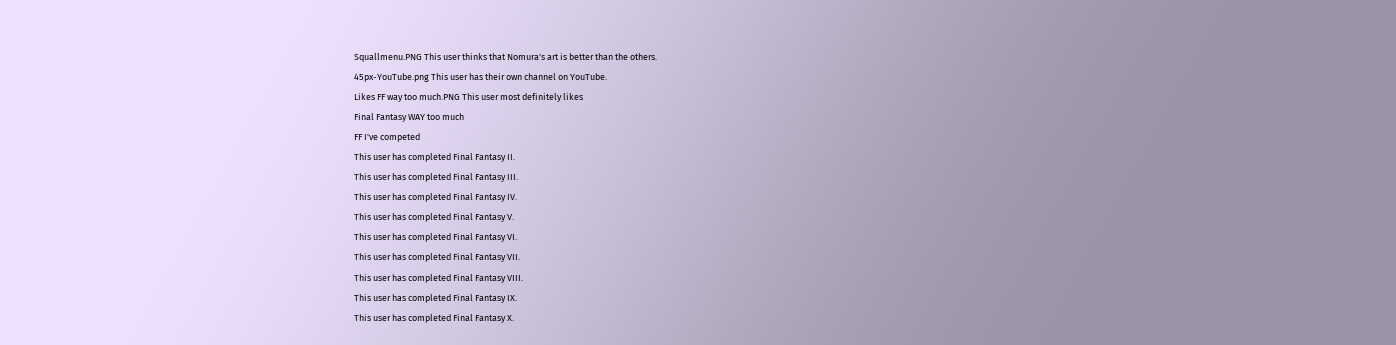Squallmenu.PNG This user thinks that Nomura's art is better than the others.
45px-YouTube.png This user has their own channel on YouTube.
Likes FF way too much.PNG This user most definitely likes
Final Fantasy WAY too much
FF I've competed
This user has completed Final Fantasy II.
This user has completed Final Fantasy III.
This user has completed Final Fantasy IV.
This user has completed Final Fantasy V.
This user has completed Final Fantasy VI.
This user has completed Final Fantasy VII.
This user has completed Final Fantasy VIII.
This user has completed Final Fantasy IX.
This user has completed Final Fantasy X.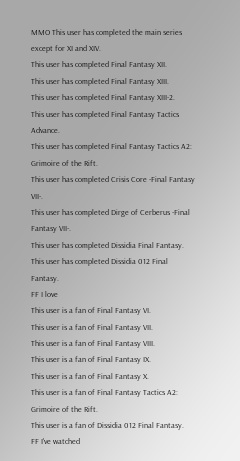MMO This user has completed the main series except for XI and XIV.
This user has completed Final Fantasy XII.
This user has completed Final Fantasy XIII.
This user has completed Final Fantasy XIII-2.
This user has completed Final Fantasy Tactics Advance.
This user has completed Final Fantasy Tactics A2: Grimoire of the Rift.
This user has completed Crisis Core -Final Fantasy VII-.
This user has completed Dirge of Cerberus -Final Fantasy VII-.
This user has completed Dissidia Final Fantasy.
This user has completed Dissidia 012 Final Fantasy.
FF I love
This user is a fan of Final Fantasy VI.
This user is a fan of Final Fantasy VII.
This user is a fan of Final Fantasy VIII.
This user is a fan of Final Fantasy IX.
This user is a fan of Final Fantasy X.
This user is a fan of Final Fantasy Tactics A2: Grimoire of the Rift.
This user is a fan of Dissidia 012 Final Fantasy.
FF I've watched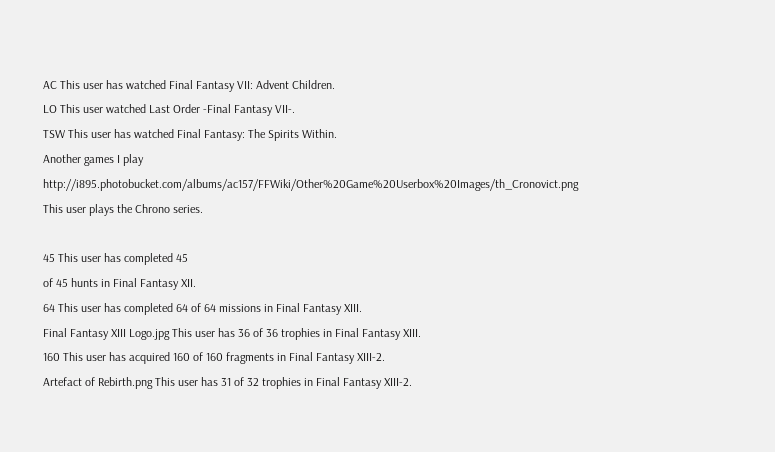AC This user has watched Final Fantasy VII: Advent Children.
LO This user watched Last Order -Final Fantasy VII-.
TSW This user has watched Final Fantasy: The Spirits Within.
Another games I play
http://i895.photobucket.com/albums/ac157/FFWiki/Other%20Game%20Userbox%20Images/th_Cronovict.png This user plays the Chrono series.

45 This user has completed 45
of 45 hunts in Final Fantasy XII.
64 This user has completed 64 of 64 missions in Final Fantasy XIII.
Final Fantasy XIII Logo.jpg This user has 36 of 36 trophies in Final Fantasy XIII.
160 This user has acquired 160 of 160 fragments in Final Fantasy XIII-2.
Artefact of Rebirth.png This user has 31 of 32 trophies in Final Fantasy XIII-2.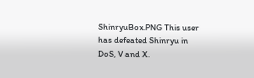ShinryuBox.PNG This user has defeated Shinryu in DoS, V and X.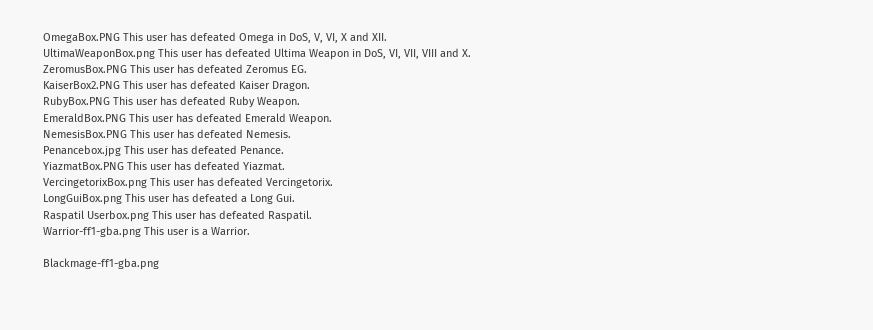OmegaBox.PNG This user has defeated Omega in DoS, V, VI, X and XII.
UltimaWeaponBox.png This user has defeated Ultima Weapon in DoS, VI, VII, VIII and X.
ZeromusBox.PNG This user has defeated Zeromus EG.
KaiserBox2.PNG This user has defeated Kaiser Dragon.
RubyBox.PNG This user has defeated Ruby Weapon.
EmeraldBox.PNG This user has defeated Emerald Weapon.
NemesisBox.PNG This user has defeated Nemesis.
Penancebox.jpg This user has defeated Penance.
YiazmatBox.PNG This user has defeated Yiazmat.
VercingetorixBox.png This user has defeated Vercingetorix.
LongGuiBox.png This user has defeated a Long Gui.
Raspatil Userbox.png This user has defeated Raspatil.
Warrior-ff1-gba.png This user is a Warrior.

Blackmage-ff1-gba.png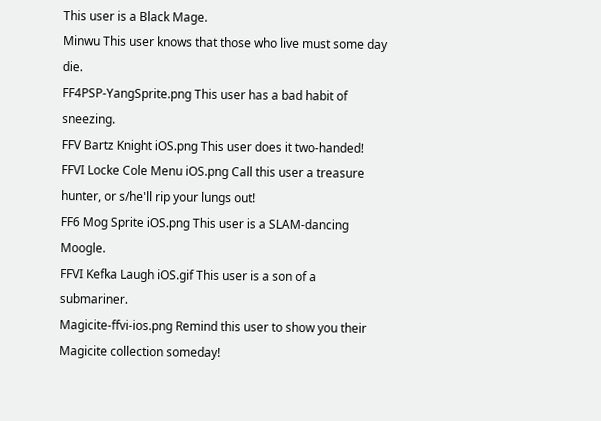This user is a Black Mage.
Minwu This user knows that those who live must some day die.
FF4PSP-YangSprite.png This user has a bad habit of sneezing.
FFV Bartz Knight iOS.png This user does it two-handed!
FFVI Locke Cole Menu iOS.png Call this user a treasure hunter, or s/he'll rip your lungs out!
FF6 Mog Sprite iOS.png This user is a SLAM-dancing Moogle.
FFVI Kefka Laugh iOS.gif This user is a son of a submariner.
Magicite-ffvi-ios.png Remind this user to show you their Magicite collection someday!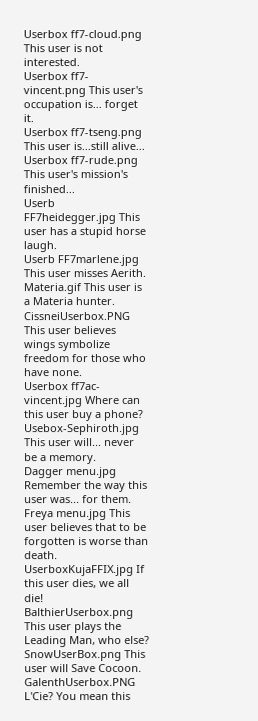Userbox ff7-cloud.png This user is not interested.
Userbox ff7-vincent.png This user's occupation is... forget it.
Userbox ff7-tseng.png This user is...still alive...
Userbox ff7-rude.png This user's mission's finished...
Userb FF7heidegger.jpg This user has a stupid horse laugh.
Userb FF7marlene.jpg This user misses Aerith.
Materia.gif This user is a Materia hunter.
CissneiUserbox.PNG This user believes wings symbolize freedom for those who have none.
Userbox ff7ac-vincent.jpg Where can this user buy a phone?
Usebox-Sephiroth.jpg This user will... never be a memory.
Dagger menu.jpg Remember the way this user was... for them.
Freya menu.jpg This user believes that to be forgotten is worse than death.
UserboxKujaFFIX.jpg If this user dies, we all die!
BalthierUserbox.png This user plays the Leading Man, who else?
SnowUserBox.png This user will Save Cocoon.
GalenthUserbox.PNG L'Cie? You mean this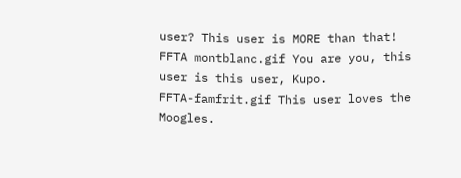user? This user is MORE than that!
FFTA montblanc.gif You are you, this user is this user, Kupo.
FFTA-famfrit.gif This user loves the Moogles.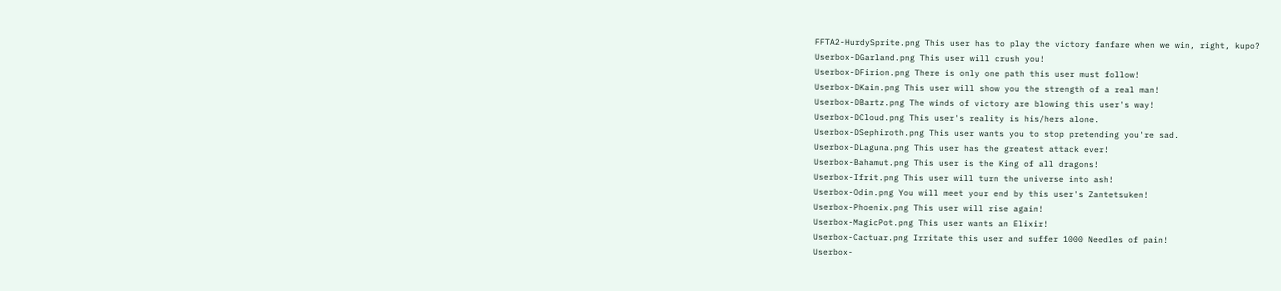FFTA2-HurdySprite.png This user has to play the victory fanfare when we win, right, kupo?
Userbox-DGarland.png This user will crush you!
Userbox-DFirion.png There is only one path this user must follow!
Userbox-DKain.png This user will show you the strength of a real man!
Userbox-DBartz.png The winds of victory are blowing this user's way!
Userbox-DCloud.png This user's reality is his/hers alone.
Userbox-DSephiroth.png This user wants you to stop pretending you're sad.
Userbox-DLaguna.png This user has the greatest attack ever!
Userbox-Bahamut.png This user is the King of all dragons!
Userbox-Ifrit.png This user will turn the universe into ash!
Userbox-Odin.png You will meet your end by this user's Zantetsuken!
Userbox-Phoenix.png This user will rise again!
Userbox-MagicPot.png This user wants an Elixir!
Userbox-Cactuar.png Irritate this user and suffer 1000 Needles of pain!
Userbox-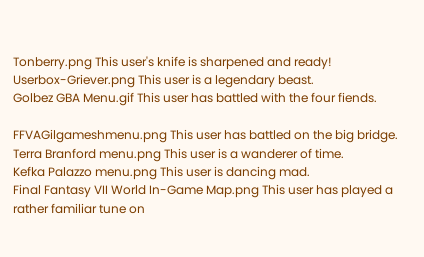Tonberry.png This user's knife is sharpened and ready!
Userbox-Griever.png This user is a legendary beast.
Golbez GBA Menu.gif This user has battled with the four fiends.

FFVAGilgameshmenu.png This user has battled on the big bridge.
Terra Branford menu.png This user is a wanderer of time.
Kefka Palazzo menu.png This user is dancing mad.
Final Fantasy VII World In-Game Map.png This user has played a rather familiar tune on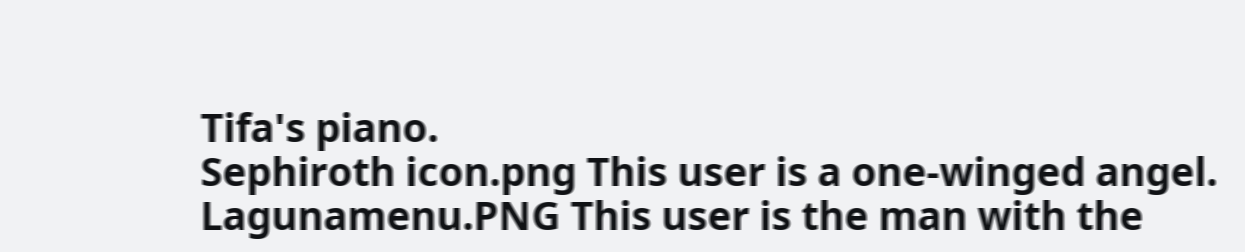Tifa's piano.
Sephiroth icon.png This user is a one-winged angel.
Lagunamenu.PNG This user is the man with the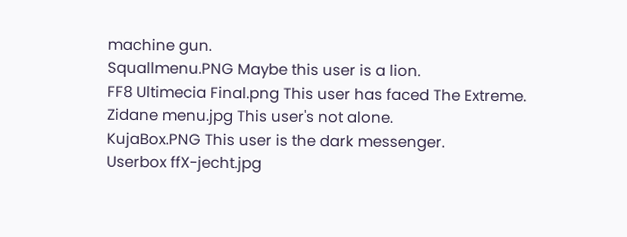machine gun.
Squallmenu.PNG Maybe this user is a lion.
FF8 Ultimecia Final.png This user has faced The Extreme.
Zidane menu.jpg This user's not alone.
KujaBox.PNG This user is the dark messenger.
Userbox ffX-jecht.jpg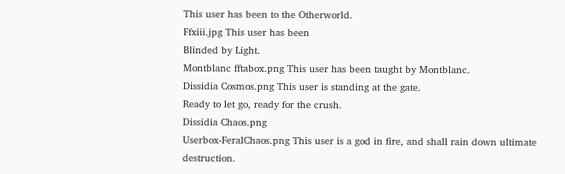This user has been to the Otherworld.
Ffxiii.jpg This user has been
Blinded by Light.
Montblanc fftabox.png This user has been taught by Montblanc.
Dissidia Cosmos.png This user is standing at the gate.
Ready to let go, ready for the crush.
Dissidia Chaos.png
Userbox-FeralChaos.png This user is a god in fire, and shall rain down ultimate destruction.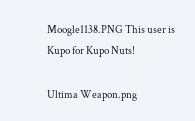Moogle1138.PNG This user is Kupo for Kupo Nuts!

Ultima Weapon.png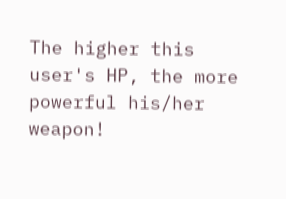The higher this user's HP, the more powerful his/her weapon!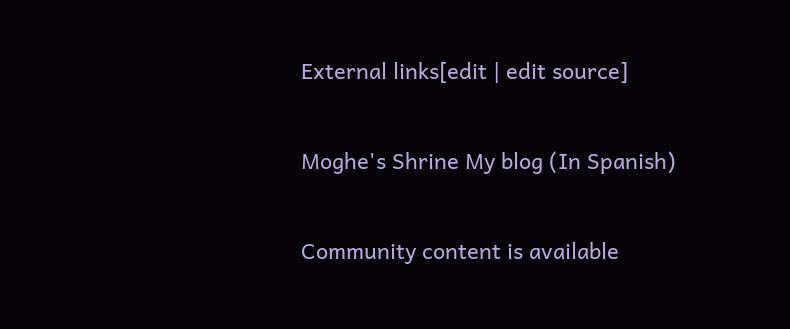External links[edit | edit source]

Moghe's Shrine My blog (In Spanish)

Community content is available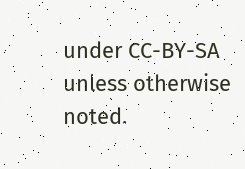under CC-BY-SA unless otherwise noted.